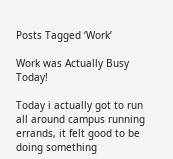Posts Tagged ‘Work’

Work was Actually Busy Today!

Today i actually got to run all around campus running errands, it felt good to be doing something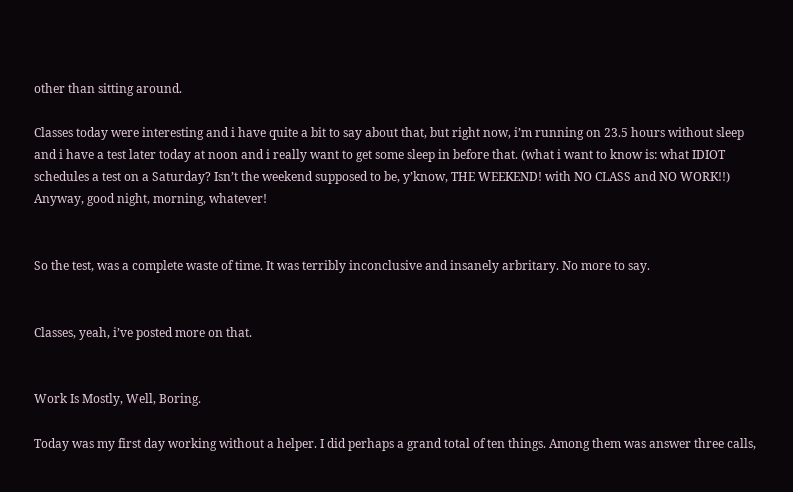other than sitting around.

Classes today were interesting and i have quite a bit to say about that, but right now, i’m running on 23.5 hours without sleep and i have a test later today at noon and i really want to get some sleep in before that. (what i want to know is: what IDIOT schedules a test on a Saturday? Isn’t the weekend supposed to be, y’know, THE WEEKEND! with NO CLASS and NO WORK!!) Anyway, good night, morning, whatever!


So the test, was a complete waste of time. It was terribly inconclusive and insanely arbritary. No more to say.


Classes, yeah, i’ve posted more on that.


Work Is Mostly, Well, Boring.

Today was my first day working without a helper. I did perhaps a grand total of ten things. Among them was answer three calls,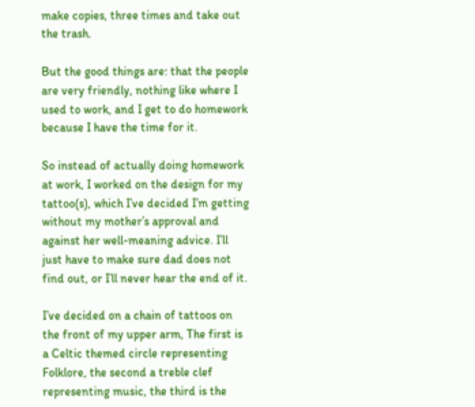make copies, three times and take out the trash.

But the good things are: that the people are very friendly, nothing like where I used to work, and I get to do homework because I have the time for it.

So instead of actually doing homework at work, I worked on the design for my tattoo(s), which I’ve decided I’m getting without my mother’s approval and against her well-meaning advice. I’ll just have to make sure dad does not find out, or I’ll never hear the end of it.

I’ve decided on a chain of tattoos on the front of my upper arm, The first is a Celtic themed circle representing Folklore, the second a treble clef representing music, the third is the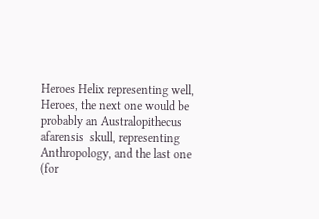Heroes Helix representing well, Heroes, the next one would be probably an Australopithecus afarensis  skull, representing Anthropology, and the last one (for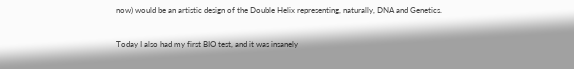now) would be an artistic design of the Double Helix representing, naturally, DNA and Genetics.

Today I also had my first BIO test, and it was insanely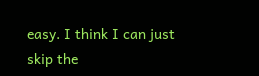easy. I think I can just skip the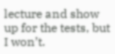lecture and show up for the tests, but I won’t.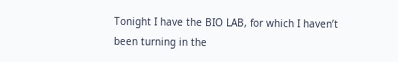Tonight I have the BIO LAB, for which I haven’t been turning in the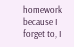homework because I forget to, I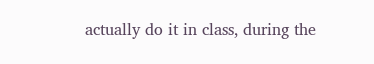actually do it in class, during the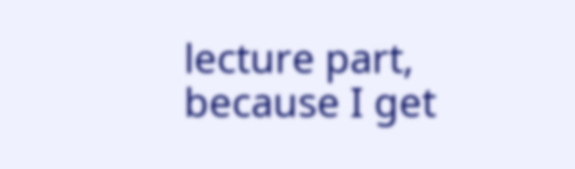lecture part, because I get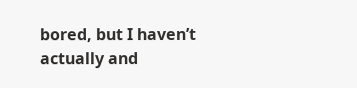bored, but I haven’t actually and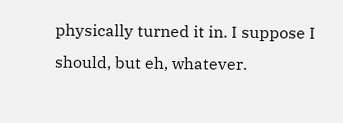physically turned it in. I suppose I should, but eh, whatever.